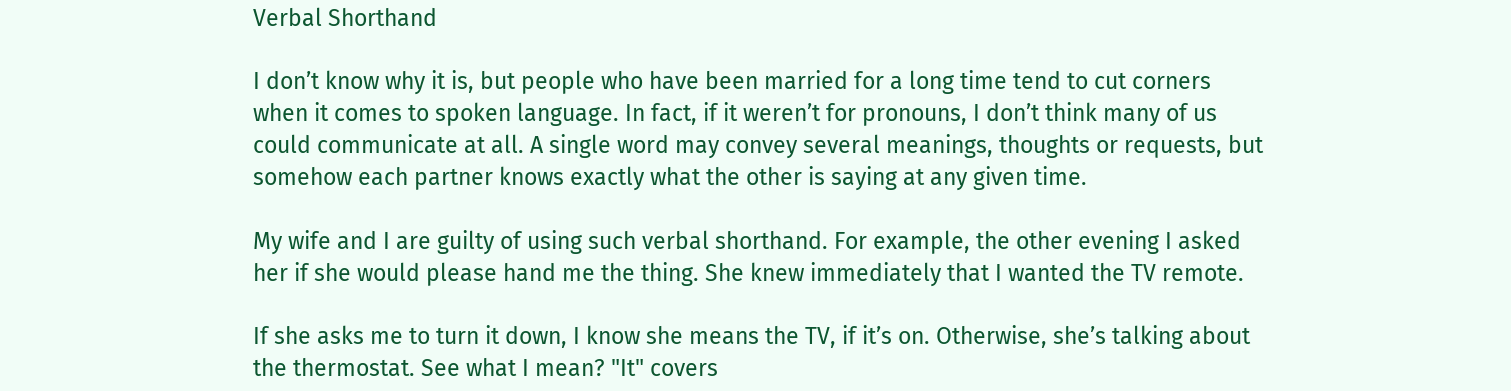Verbal Shorthand

I don’t know why it is, but people who have been married for a long time tend to cut corners when it comes to spoken language. In fact, if it weren’t for pronouns, I don’t think many of us could communicate at all. A single word may convey several meanings, thoughts or requests, but somehow each partner knows exactly what the other is saying at any given time.

My wife and I are guilty of using such verbal shorthand. For example, the other evening I asked her if she would please hand me the thing. She knew immediately that I wanted the TV remote.

If she asks me to turn it down, I know she means the TV, if it’s on. Otherwise, she’s talking about the thermostat. See what I mean? "It" covers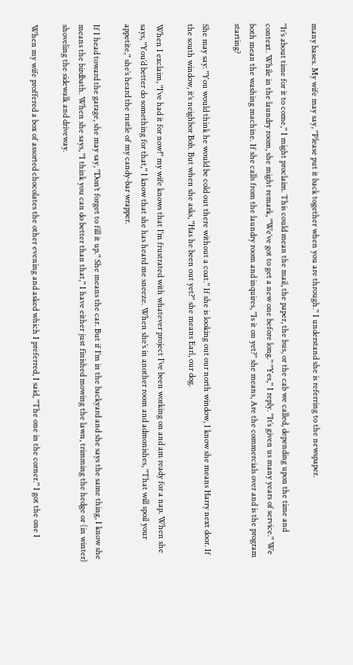many bases. My wife may say, "Please put it back together when you are through." I understand she is referring to the newspaper.

"It’s about time for it to come," I might proclaim. This could mean the mail, the paper, the bus, or the cab we called, depending upon the time and context. While in the laundry room, she might remark, "We’ve got to get a new one before long." "Yes," I reply. "It’s given us many years of service." We both mean the washing machine. If she calls from the laundry room and inquires, "Is it on yet?" she means, Are the commercials over and is the program starting?

She may say: "You would think he would be cold out there without a coat." If she is looking out our north window, I know she means Harry next door. If the south window, it’s neighbor Bob. But when she asks, "Has he been out yet?" she means Earl, our dog.

When I exclaim, "I’ve had it for now!" my wife knows that I’m frustrated with whatever project I’ve been working on and am ready for a nap. When she says, "You’d better do something for that," I know that she has heard me sneeze. When she’s in another room and admonishes, "That will spoil your appetite," she’s heard the rustle of my candy-bar wrapper.

If I head toward the garage, she may say, "Don’t forget to fill it up." She means the car. But if I’m in the backyard and she says the same thing, I know she means the birdbath. When she says, "I think you can do better than that," I have either just finished mowing the lawn, trimming the hedge or (in winter) shoveling the sidewalk and driveway.

When my wife proffered a box of assorted chocolates the other evening and asked which I preferred, I said, "The one in the corner." I got the one I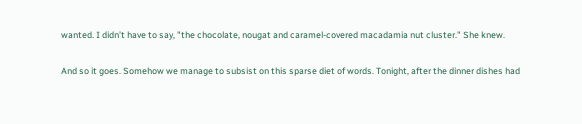wanted. I didn’t have to say, "the chocolate, nougat and caramel-covered macadamia nut cluster." She knew.

And so it goes. Somehow we manage to subsist on this sparse diet of words. Tonight, after the dinner dishes had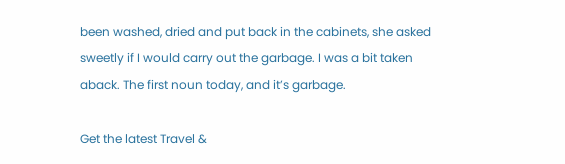been washed, dried and put back in the cabinets, she asked sweetly if I would carry out the garbage. I was a bit taken aback. The first noun today, and it’s garbage.

Get the latest Travel &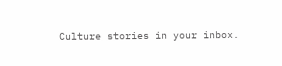Culture stories in your inbox.